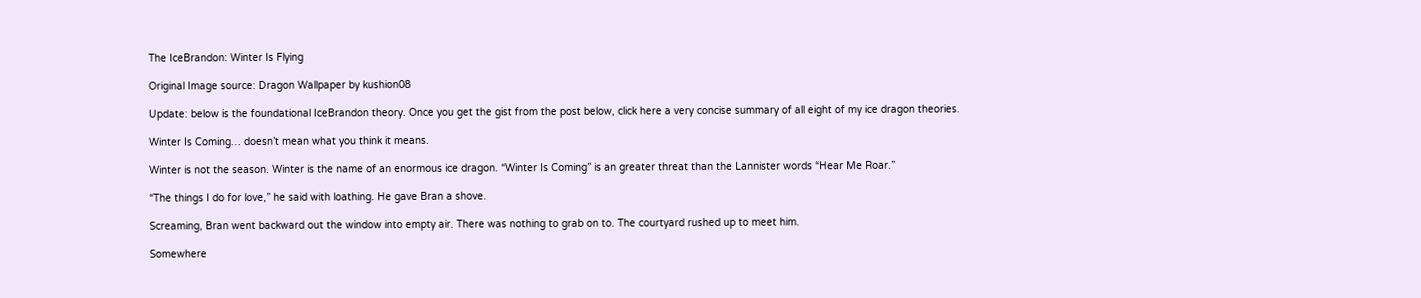The IceBrandon: Winter Is Flying

Original Image source: Dragon Wallpaper by kushion08

Update: below is the foundational IceBrandon theory. Once you get the gist from the post below, click here a very concise summary of all eight of my ice dragon theories.

Winter Is Coming… doesn’t mean what you think it means.

Winter is not the season. Winter is the name of an enormous ice dragon. “Winter Is Coming” is an greater threat than the Lannister words “Hear Me Roar.”

“The things I do for love,” he said with loathing. He gave Bran a shove.

Screaming, Bran went backward out the window into empty air. There was nothing to grab on to. The courtyard rushed up to meet him.

Somewhere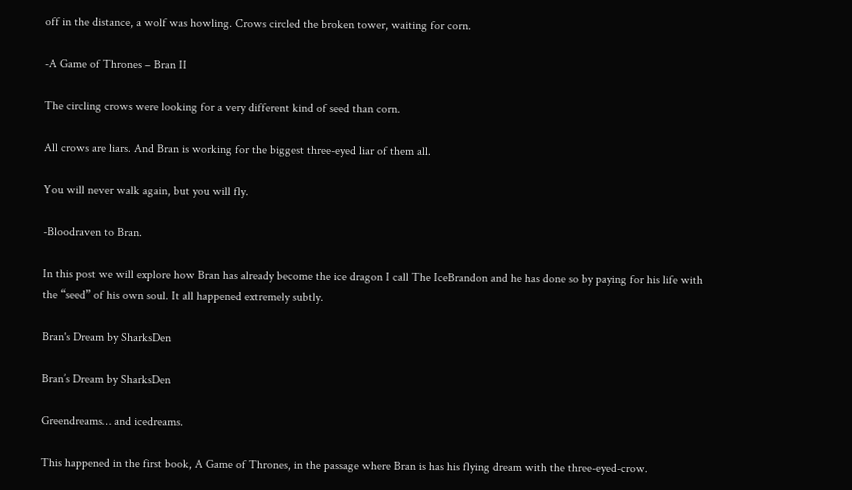off in the distance, a wolf was howling. Crows circled the broken tower, waiting for corn.

-A Game of Thrones – Bran II

The circling crows were looking for a very different kind of seed than corn.

All crows are liars. And Bran is working for the biggest three-eyed liar of them all.

You will never walk again, but you will fly.

-Bloodraven to Bran.

In this post we will explore how Bran has already become the ice dragon I call The IceBrandon and he has done so by paying for his life with the “seed” of his own soul. It all happened extremely subtly.

Bran's Dream by SharksDen

Bran’s Dream by SharksDen

Greendreams… and icedreams.

This happened in the first book, A Game of Thrones, in the passage where Bran is has his flying dream with the three-eyed-crow.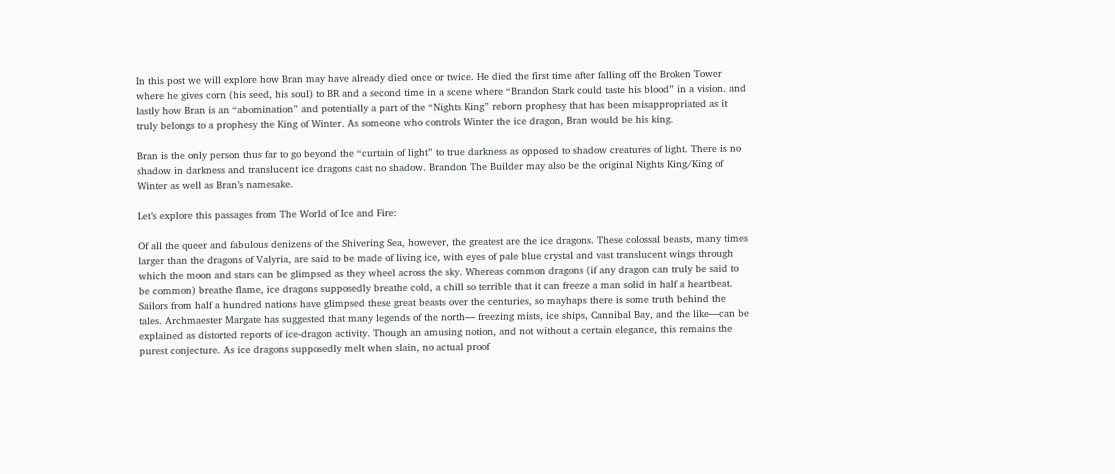In this post we will explore how Bran may have already died once or twice. He died the first time after falling off the Broken Tower where he gives corn (his seed, his soul) to BR and a second time in a scene where “Brandon Stark could taste his blood” in a vision. and lastly how Bran is an “abomination” and potentially a part of the “Nights King” reborn prophesy that has been misappropriated as it truly belongs to a prophesy the King of Winter. As someone who controls Winter the ice dragon, Bran would be his king.

Bran is the only person thus far to go beyond the “curtain of light” to true darkness as opposed to shadow creatures of light. There is no shadow in darkness and translucent ice dragons cast no shadow. Brandon The Builder may also be the original Nights King/King of Winter as well as Bran’s namesake.

Let’s explore this passages from The World of Ice and Fire:

Of all the queer and fabulous denizens of the Shivering Sea, however, the greatest are the ice dragons. These colossal beasts, many times larger than the dragons of Valyria, are said to be made of living ice, with eyes of pale blue crystal and vast translucent wings through which the moon and stars can be glimpsed as they wheel across the sky. Whereas common dragons (if any dragon can truly be said to be common) breathe flame, ice dragons supposedly breathe cold, a chill so terrible that it can freeze a man solid in half a heartbeat. Sailors from half a hundred nations have glimpsed these great beasts over the centuries, so mayhaps there is some truth behind the tales. Archmaester Margate has suggested that many legends of the north— freezing mists, ice ships, Cannibal Bay, and the like—can be explained as distorted reports of ice-dragon activity. Though an amusing notion, and not without a certain elegance, this remains the purest conjecture. As ice dragons supposedly melt when slain, no actual proof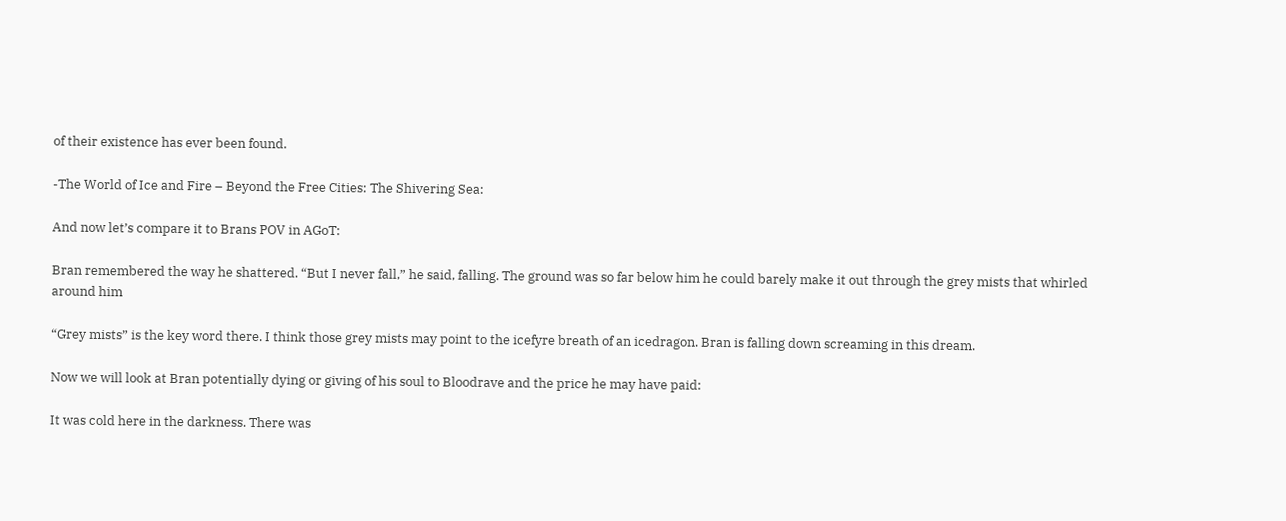of their existence has ever been found.

-The World of Ice and Fire – Beyond the Free Cities: The Shivering Sea:

And now let’s compare it to Brans POV in AGoT:

Bran remembered the way he shattered. “But I never fall,” he said, falling. The ground was so far below him he could barely make it out through the grey mists that whirled around him

“Grey mists” is the key word there. I think those grey mists may point to the icefyre breath of an icedragon. Bran is falling down screaming in this dream.

Now we will look at Bran potentially dying or giving of his soul to Bloodrave and the price he may have paid:

It was cold here in the darkness. There was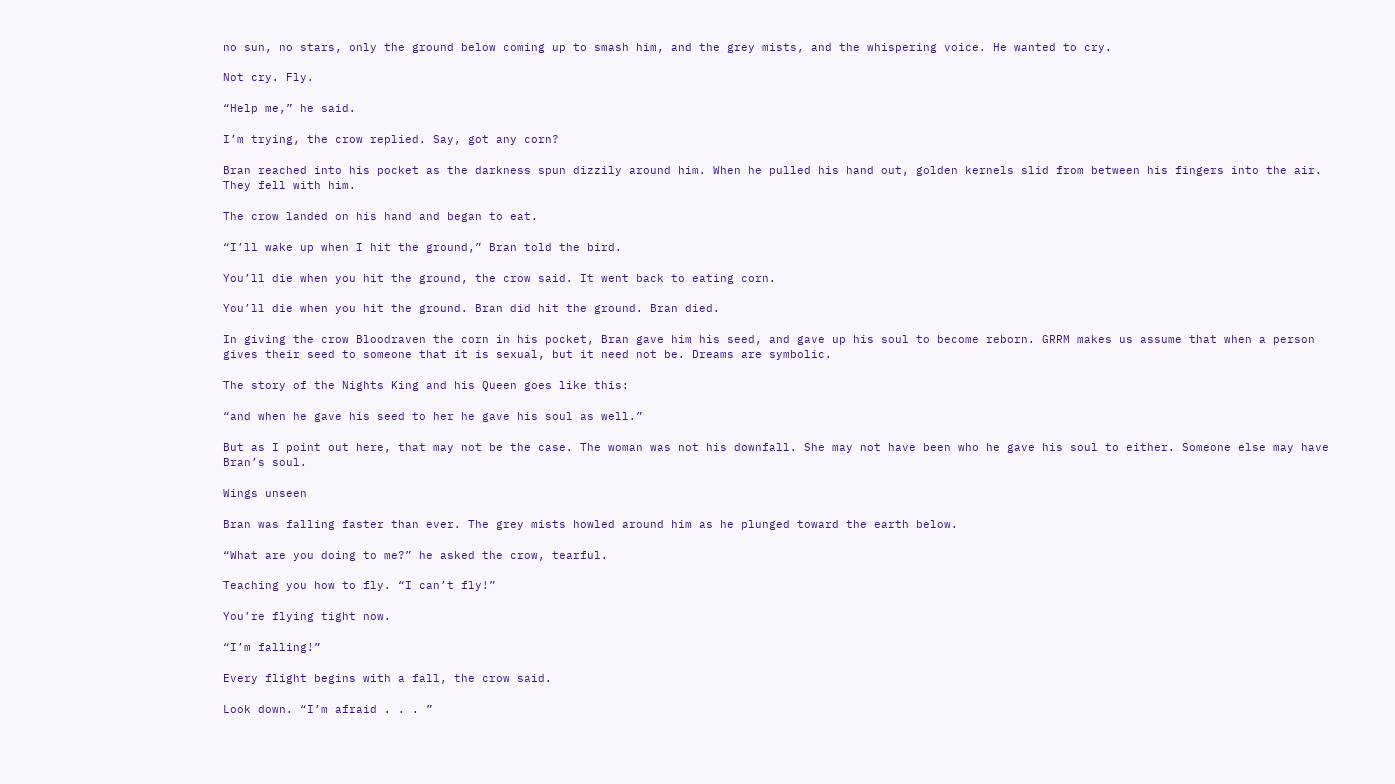no sun, no stars, only the ground below coming up to smash him, and the grey mists, and the whispering voice. He wanted to cry.

Not cry. Fly.

“Help me,” he said.

I’m trying, the crow replied. Say, got any corn?

Bran reached into his pocket as the darkness spun dizzily around him. When he pulled his hand out, golden kernels slid from between his fingers into the air. They fell with him.

The crow landed on his hand and began to eat.

“I’ll wake up when I hit the ground,” Bran told the bird.

You’ll die when you hit the ground, the crow said. It went back to eating corn.

You’ll die when you hit the ground. Bran did hit the ground. Bran died.

In giving the crow Bloodraven the corn in his pocket, Bran gave him his seed, and gave up his soul to become reborn. GRRM makes us assume that when a person gives their seed to someone that it is sexual, but it need not be. Dreams are symbolic.

The story of the Nights King and his Queen goes like this:

“and when he gave his seed to her he gave his soul as well.”

But as I point out here, that may not be the case. The woman was not his downfall. She may not have been who he gave his soul to either. Someone else may have Bran’s soul.

Wings unseen

Bran was falling faster than ever. The grey mists howled around him as he plunged toward the earth below.

“What are you doing to me?” he asked the crow, tearful.

Teaching you how to fly. “I can’t fly!”

You’re flying tight now.

“I’m falling!”

Every flight begins with a fall, the crow said.

Look down. “I’m afraid . . . ”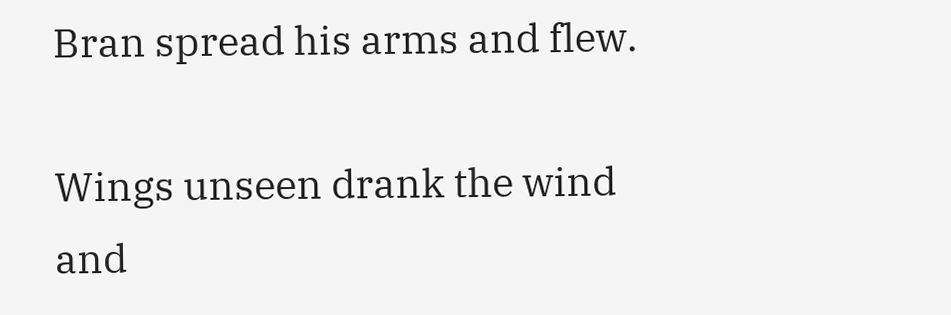Bran spread his arms and flew.

Wings unseen drank the wind and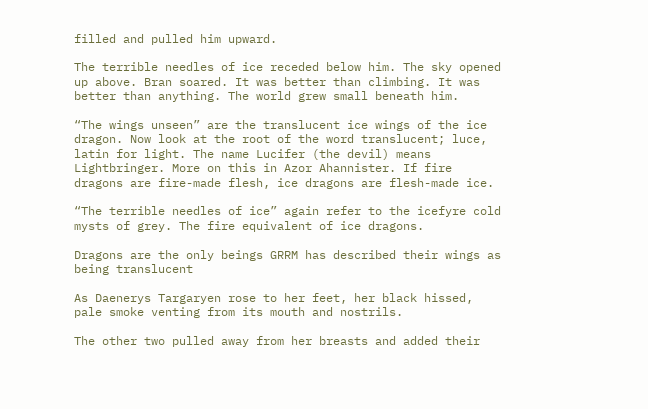filled and pulled him upward.

The terrible needles of ice receded below him. The sky opened up above. Bran soared. It was better than climbing. It was better than anything. The world grew small beneath him.

“The wings unseen” are the translucent ice wings of the ice dragon. Now look at the root of the word translucent; luce, latin for light. The name Lucifer (the devil) means Lightbringer. More on this in Azor Ahannister. If fire dragons are fire-made flesh, ice dragons are flesh-made ice.

“The terrible needles of ice” again refer to the icefyre cold mysts of grey. The fire equivalent of ice dragons.

Dragons are the only beings GRRM has described their wings as being translucent

As Daenerys Targaryen rose to her feet, her black hissed, pale smoke venting from its mouth and nostrils.

The other two pulled away from her breasts and added their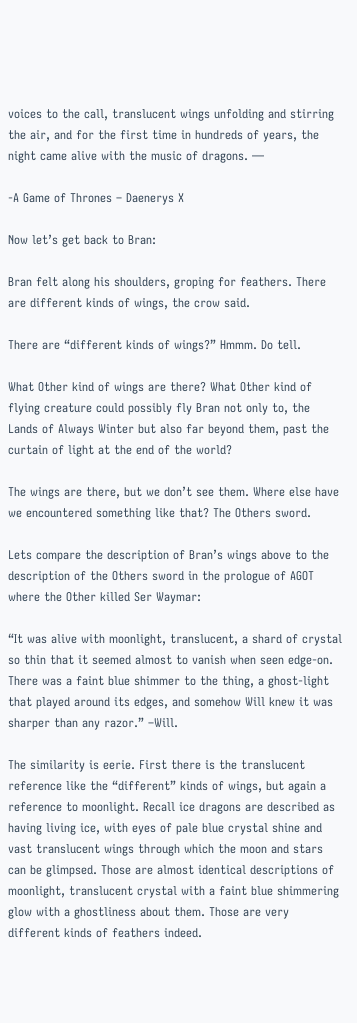voices to the call, translucent wings unfolding and stirring the air, and for the first time in hundreds of years, the night came alive with the music of dragons. —

-A Game of Thrones – Daenerys X

Now let’s get back to Bran:

Bran felt along his shoulders, groping for feathers. There are different kinds of wings, the crow said.

There are “different kinds of wings?” Hmmm. Do tell.

What Other kind of wings are there? What Other kind of flying creature could possibly fly Bran not only to, the Lands of Always Winter but also far beyond them, past the curtain of light at the end of the world?

The wings are there, but we don’t see them. Where else have we encountered something like that? The Others sword.

Lets compare the description of Bran’s wings above to the description of the Others sword in the prologue of AGOT where the Other killed Ser Waymar:

“It was alive with moonlight, translucent, a shard of crystal so thin that it seemed almost to vanish when seen edge-on. There was a faint blue shimmer to the thing, a ghost-light that played around its edges, and somehow Will knew it was sharper than any razor.” –Will.

The similarity is eerie. First there is the translucent reference like the “different” kinds of wings, but again a reference to moonlight. Recall ice dragons are described as having living ice, with eyes of pale blue crystal shine and vast translucent wings through which the moon and stars can be glimpsed. Those are almost identical descriptions of moonlight, translucent crystal with a faint blue shimmering glow with a ghostliness about them. Those are very different kinds of feathers indeed.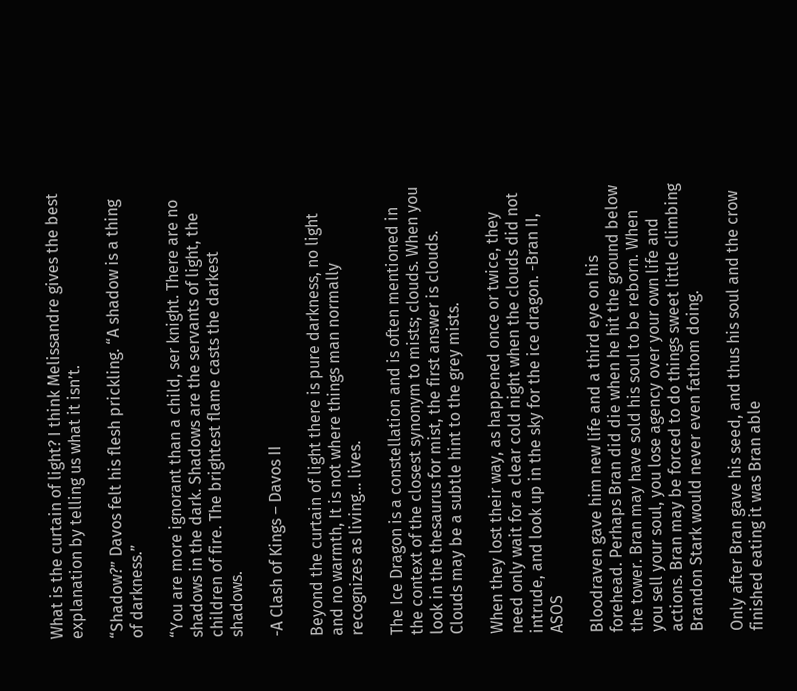What is the curtain of light? I think Melissandre gives the best explanation by telling us what it isn’t.

“Shadow?” Davos felt his flesh prickling. “A shadow is a thing of darkness.”

“You are more ignorant than a child, ser knight. There are no shadows in the dark. Shadows are the servants of light, the children of fire. The brightest flame casts the darkest shadows.

-A Clash of Kings – Davos II

Beyond the curtain of light there is pure darkness, no light and no warmth, It is not where things man normally recognizes as living… lives.

The Ice Dragon is a constellation and is often mentioned in the context of the closest synonym to mists; clouds. When you look in the thesaurus for mist, the first answer is clouds. Clouds may be a subtle hint to the grey mists.

When they lost their way, as happened once or twice, they need only wait for a clear cold night when the clouds did not intrude, and look up in the sky for the ice dragon. -Bran II, ASOS

Bloodraven gave him new life and a third eye on his forehead. Perhaps Bran did die when he hit the ground below the tower. Bran may have sold his soul to be reborn. When you sell your soul, you lose agency over your own life and actions. Bran may be forced to do things sweet little climbing Brandon Stark would never even fathom doing.

Only after Bran gave his seed, and thus his soul and the crow finished eating it was Bran able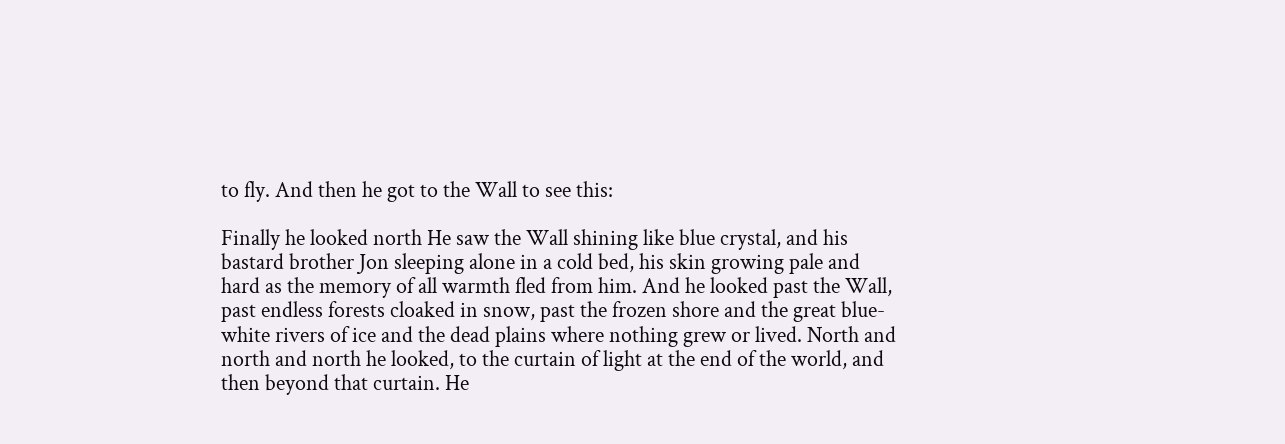to fly. And then he got to the Wall to see this:

Finally he looked north He saw the Wall shining like blue crystal, and his bastard brother Jon sleeping alone in a cold bed, his skin growing pale and hard as the memory of all warmth fled from him. And he looked past the Wall, past endless forests cloaked in snow, past the frozen shore and the great blue-white rivers of ice and the dead plains where nothing grew or lived. North and north and north he looked, to the curtain of light at the end of the world, and then beyond that curtain. He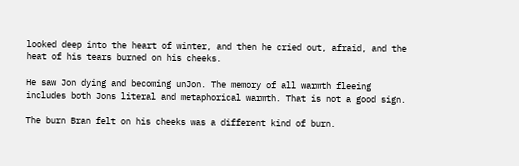looked deep into the heart of winter, and then he cried out, afraid, and the heat of his tears burned on his cheeks.

He saw Jon dying and becoming unJon. The memory of all warmth fleeing includes both Jons literal and metaphorical warmth. That is not a good sign.

The burn Bran felt on his cheeks was a different kind of burn.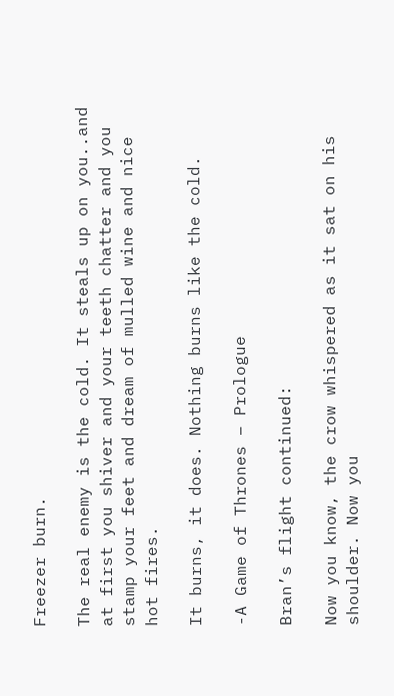Freezer burn.

The real enemy is the cold. It steals up on you..and at first you shiver and your teeth chatter and you stamp your feet and dream of mulled wine and nice hot fires.

It burns, it does. Nothing burns like the cold.

-A Game of Thrones – Prologue

Bran’s flight continued:

Now you know, the crow whispered as it sat on his shoulder. Now you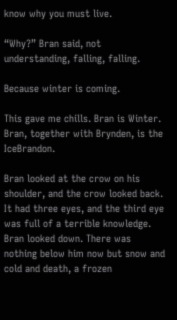know why you must live.

“Why?” Bran said, not understanding, falling, falling.

Because winter is coming.

This gave me chills. Bran is Winter. Bran, together with Brynden, is the IceBrandon.

Bran looked at the crow on his shoulder, and the crow looked back. It had three eyes, and the third eye was full of a terrible knowledge. Bran looked down. There was nothing below him now but snow and cold and death, a frozen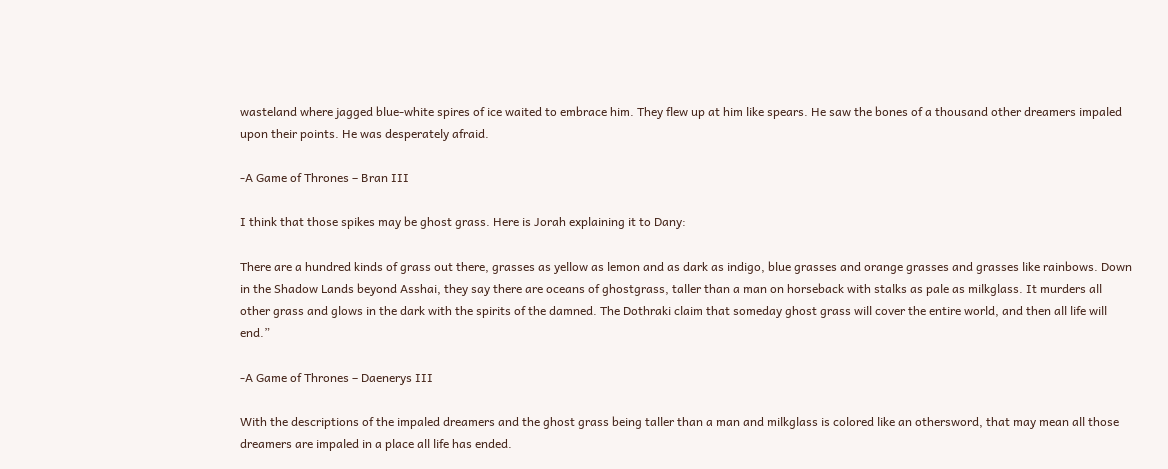wasteland where jagged blue-white spires of ice waited to embrace him. They flew up at him like spears. He saw the bones of a thousand other dreamers impaled upon their points. He was desperately afraid.

-A Game of Thrones – Bran III

I think that those spikes may be ghost grass. Here is Jorah explaining it to Dany:

There are a hundred kinds of grass out there, grasses as yellow as lemon and as dark as indigo, blue grasses and orange grasses and grasses like rainbows. Down in the Shadow Lands beyond Asshai, they say there are oceans of ghostgrass, taller than a man on horseback with stalks as pale as milkglass. It murders all other grass and glows in the dark with the spirits of the damned. The Dothraki claim that someday ghost grass will cover the entire world, and then all life will end.”

-A Game of Thrones – Daenerys III

With the descriptions of the impaled dreamers and the ghost grass being taller than a man and milkglass is colored like an othersword, that may mean all those dreamers are impaled in a place all life has ended.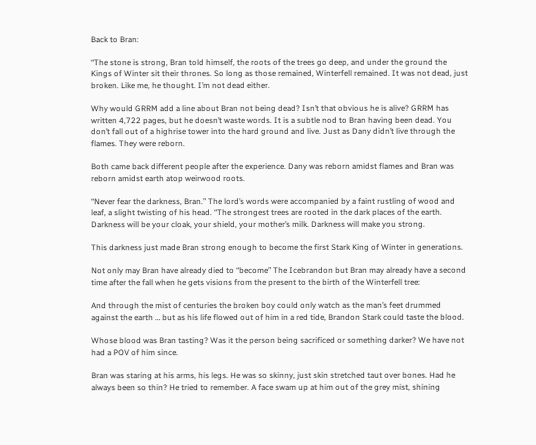Back to Bran:

“The stone is strong, Bran told himself, the roots of the trees go deep, and under the ground the Kings of Winter sit their thrones. So long as those remained, Winterfell remained. It was not dead, just broken. Like me, he thought. I’m not dead either.

Why would GRRM add a line about Bran not being dead? Isn’t that obvious he is alive? GRRM has written 4,722 pages, but he doesn’t waste words. It is a subtle nod to Bran having been dead. You don’t fall out of a highrise tower into the hard ground and live. Just as Dany didn’t live through the flames. They were reborn.

Both came back different people after the experience. Dany was reborn amidst flames and Bran was reborn amidst earth atop weirwood roots.

“Never fear the darkness, Bran.” The lord’s words were accompanied by a faint rustling of wood and leaf, a slight twisting of his head. “The strongest trees are rooted in the dark places of the earth. Darkness will be your cloak, your shield, your mother’s milk. Darkness will make you strong.

This darkness just made Bran strong enough to become the first Stark King of Winter in generations.

Not only may Bran have already died to “become” The Icebrandon but Bran may already have a second time after the fall when he gets visions from the present to the birth of the Winterfell tree:

And through the mist of centuries the broken boy could only watch as the man’s feet drummed against the earth … but as his life flowed out of him in a red tide, Brandon Stark could taste the blood.

Whose blood was Bran tasting? Was it the person being sacrificed or something darker? We have not had a POV of him since.

Bran was staring at his arms, his legs. He was so skinny, just skin stretched taut over bones. Had he always been so thin? He tried to remember. A face swam up at him out of the grey mist, shining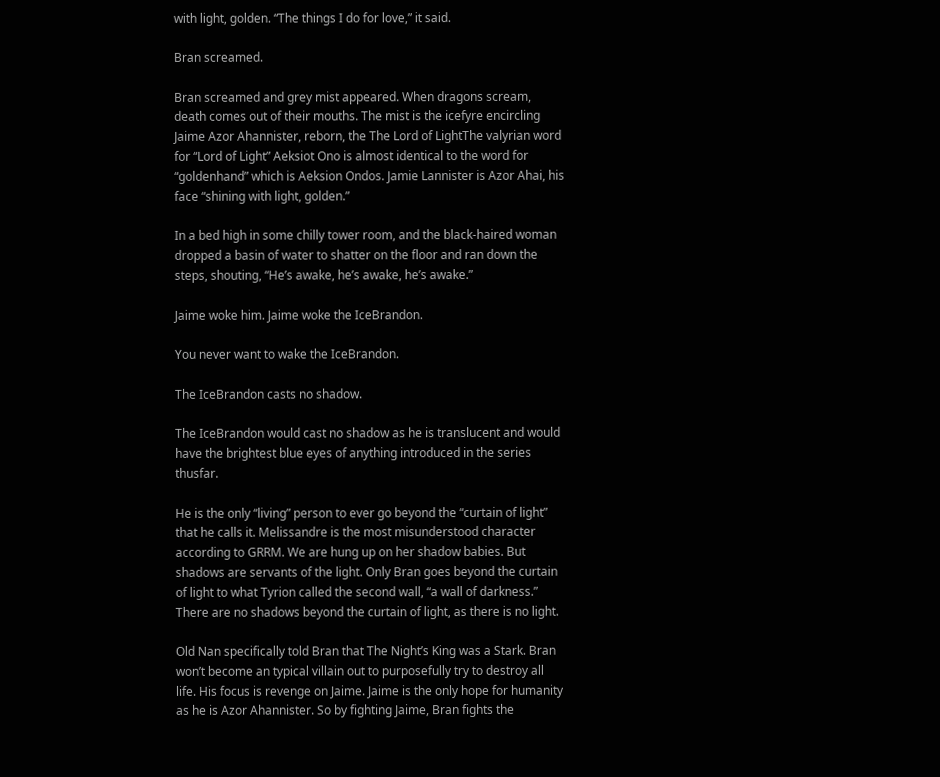with light, golden. “The things I do for love,” it said.

Bran screamed.

Bran screamed and grey mist appeared. When dragons scream, death comes out of their mouths. The mist is the icefyre encircling Jaime Azor Ahannister, reborn, the The Lord of LightThe valyrian word for “Lord of Light” Aeksiot Ono is almost identical to the word for “goldenhand” which is Aeksion Ondos. Jamie Lannister is Azor Ahai, his face “shining with light, golden.”

In a bed high in some chilly tower room, and the black-haired woman dropped a basin of water to shatter on the floor and ran down the steps, shouting, “He’s awake, he’s awake, he’s awake.”

Jaime woke him. Jaime woke the IceBrandon.

You never want to wake the IceBrandon.

The IceBrandon casts no shadow.

The IceBrandon would cast no shadow as he is translucent and would have the brightest blue eyes of anything introduced in the series thusfar.

He is the only “living” person to ever go beyond the “curtain of light” that he calls it. Melissandre is the most misunderstood character according to GRRM. We are hung up on her shadow babies. But shadows are servants of the light. Only Bran goes beyond the curtain of light to what Tyrion called the second wall, “a wall of darkness.” There are no shadows beyond the curtain of light, as there is no light.

Old Nan specifically told Bran that The Night’s King was a Stark. Bran won’t become an typical villain out to purposefully try to destroy all life. His focus is revenge on Jaime. Jaime is the only hope for humanity as he is Azor Ahannister. So by fighting Jaime, Bran fights the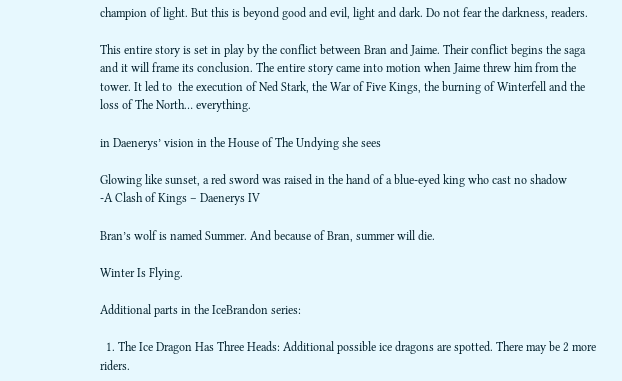champion of light. But this is beyond good and evil, light and dark. Do not fear the darkness, readers.

This entire story is set in play by the conflict between Bran and Jaime. Their conflict begins the saga and it will frame its conclusion. The entire story came into motion when Jaime threw him from the tower. It led to  the execution of Ned Stark, the War of Five Kings, the burning of Winterfell and the loss of The North… everything.

in Daenerys’ vision in the House of The Undying she sees

Glowing like sunset, a red sword was raised in the hand of a blue-eyed king who cast no shadow
-A Clash of Kings – Daenerys IV

Bran’s wolf is named Summer. And because of Bran, summer will die.

Winter Is Flying.

Additional parts in the IceBrandon series:

  1. The Ice Dragon Has Three Heads: Additional possible ice dragons are spotted. There may be 2 more riders.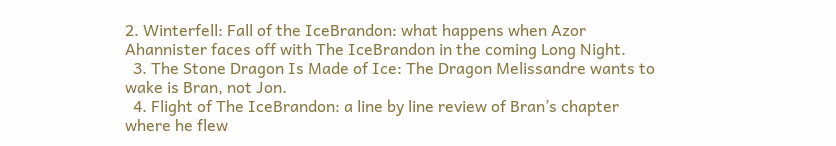2. Winterfell: Fall of the IceBrandon: what happens when Azor Ahannister faces off with The IceBrandon in the coming Long Night.
  3. The Stone Dragon Is Made of Ice: The Dragon Melissandre wants to wake is Bran, not Jon.
  4. Flight of The IceBrandon: a line by line review of Bran’s chapter where he flew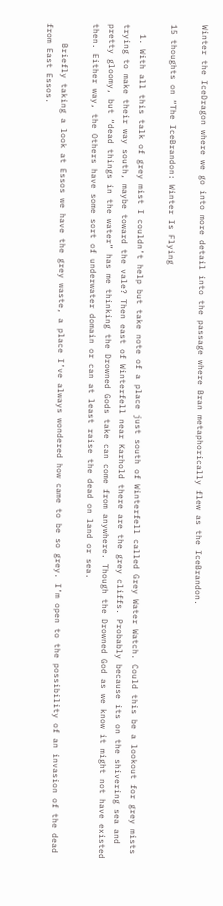Winter the IceDragon where we go into more detail into the passage where Bran metaphorically flew as the IceBrandon.

15 thoughts on “The IceBrandon: Winter Is Flying

  1. With all this talk of grey mist I couldn’t help but take note of a place just south of Winterfell called Grey Water Watch. Could this be a lookout for grey mists trying to make their way south, maybe toward the vale? Then east of Winterfell near Karhold there are the grey cliffs. Probably because its on the shivering sea and pretty gloomy, but “dead things in the water” has me thinking the Drowned Gods take can come from anywhere. Though the Drowned God as we know it might not have existed then. Either way, the Others have some sort of underwater domain or can at least raise the dead on land or sea.

    Briefly taking a look at Essos we have the grey waste, a place I’ve always wondered how came to be so grey. I’m open to the possibility of an invasion of the dead from East Essos.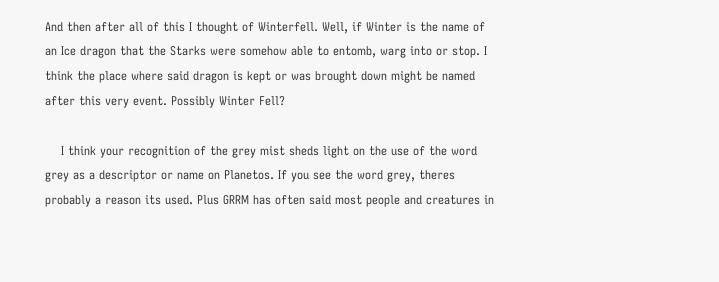And then after all of this I thought of Winterfell. Well, if Winter is the name of an Ice dragon that the Starks were somehow able to entomb, warg into or stop. I think the place where said dragon is kept or was brought down might be named after this very event. Possibly Winter Fell?

    I think your recognition of the grey mist sheds light on the use of the word grey as a descriptor or name on Planetos. If you see the word grey, theres probably a reason its used. Plus GRRM has often said most people and creatures in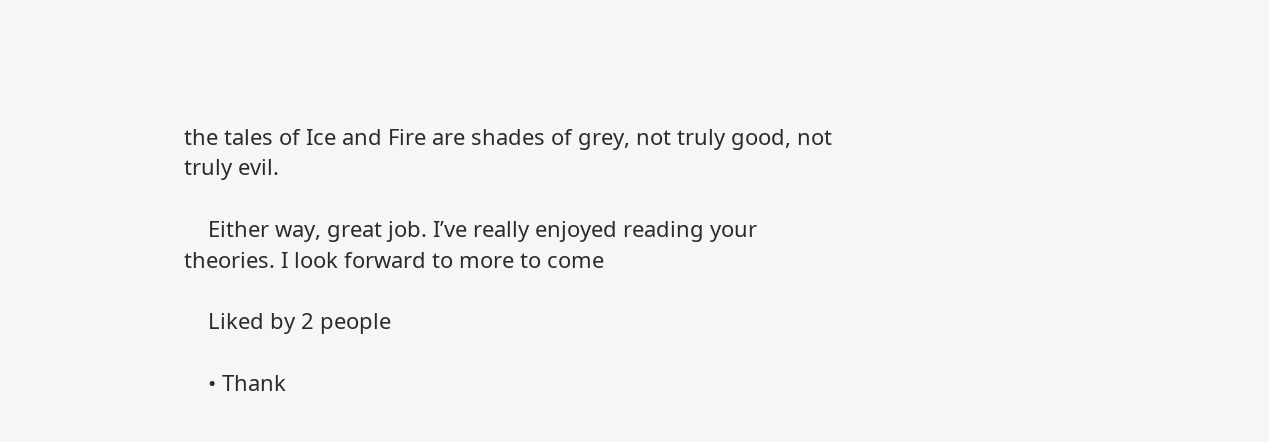the tales of Ice and Fire are shades of grey, not truly good, not truly evil.

    Either way, great job. I’ve really enjoyed reading your theories. I look forward to more to come

    Liked by 2 people

    • Thank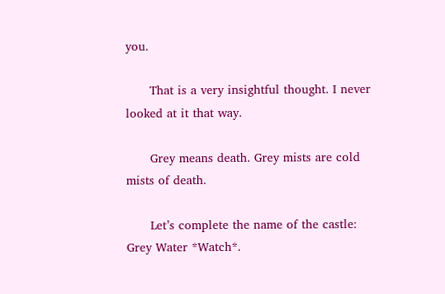you.

      That is a very insightful thought. I never looked at it that way.

      Grey means death. Grey mists are cold mists of death.

      Let’s complete the name of the castle: Grey Water *Watch*.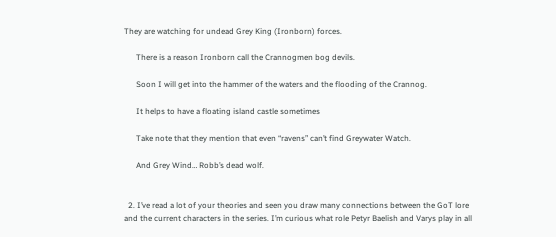They are watching for undead Grey King (Ironborn) forces.

      There is a reason Ironborn call the Crannogmen bog devils.

      Soon I will get into the hammer of the waters and the flooding of the Crannog.

      It helps to have a floating island castle sometimes

      Take note that they mention that even “ravens” can’t find Greywater Watch.

      And Grey Wind… Robb’s dead wolf.


  2. I’ve read a lot of your theories and seen you draw many connections between the GoT lore and the current characters in the series. I’m curious what role Petyr Baelish and Varys play in all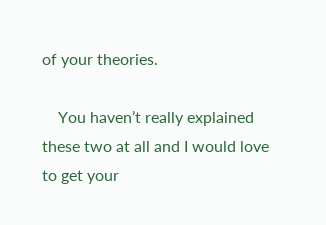of your theories.

    You haven’t really explained these two at all and I would love to get your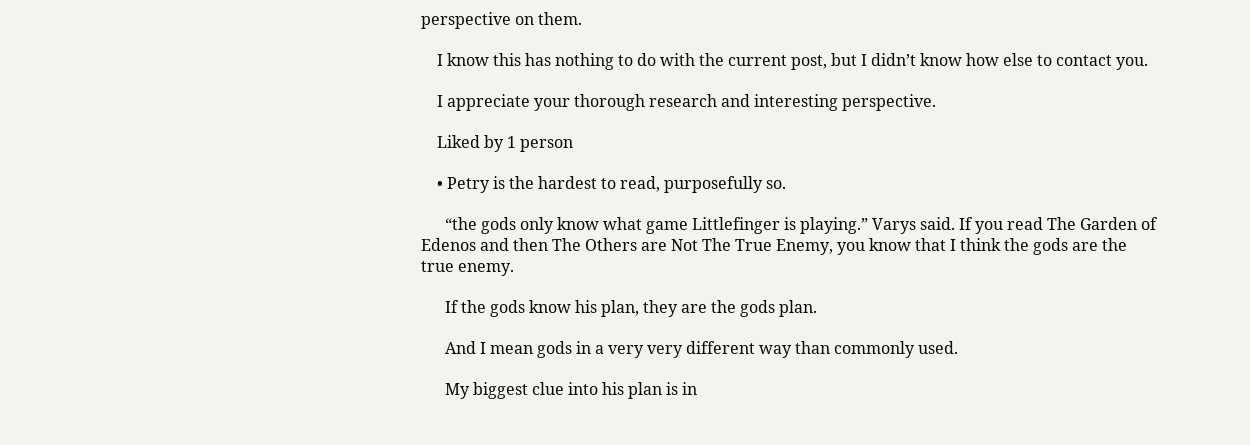perspective on them.

    I know this has nothing to do with the current post, but I didn’t know how else to contact you.

    I appreciate your thorough research and interesting perspective.

    Liked by 1 person

    • Petry is the hardest to read, purposefully so.

      “the gods only know what game Littlefinger is playing.” Varys said. If you read The Garden of Edenos and then The Others are Not The True Enemy, you know that I think the gods are the true enemy.

      If the gods know his plan, they are the gods plan.

      And I mean gods in a very very different way than commonly used.

      My biggest clue into his plan is in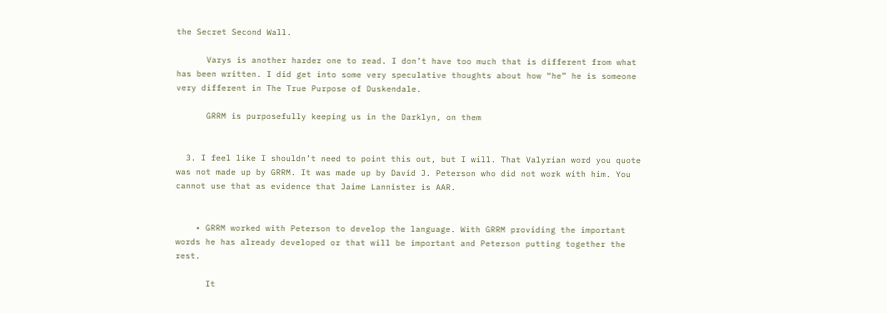the Secret Second Wall.

      Varys is another harder one to read. I don’t have too much that is different from what has been written. I did get into some very speculative thoughts about how “he” he is someone very different in The True Purpose of Duskendale.

      GRRM is purposefully keeping us in the Darklyn, on them


  3. I feel like I shouldn’t need to point this out, but I will. That Valyrian word you quote was not made up by GRRM. It was made up by David J. Peterson who did not work with him. You cannot use that as evidence that Jaime Lannister is AAR.


    • GRRM worked with Peterson to develop the language. With GRRM providing the important words he has already developed or that will be important and Peterson putting together the rest.

      It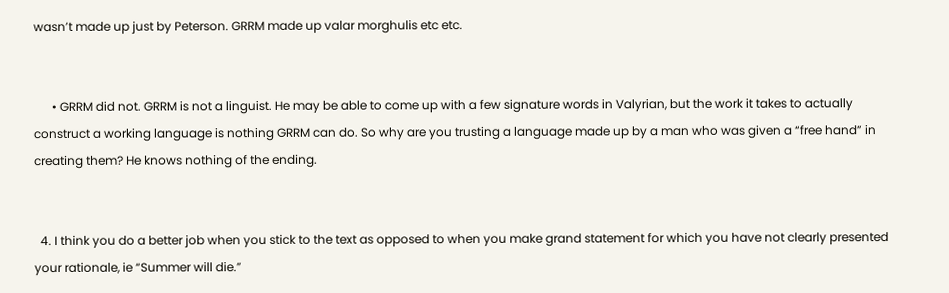wasn’t made up just by Peterson. GRRM made up valar morghulis etc etc.


      • GRRM did not. GRRM is not a linguist. He may be able to come up with a few signature words in Valyrian, but the work it takes to actually construct a working language is nothing GRRM can do. So why are you trusting a language made up by a man who was given a “free hand” in creating them? He knows nothing of the ending.


  4. I think you do a better job when you stick to the text as opposed to when you make grand statement for which you have not clearly presented your rationale, ie “Summer will die.”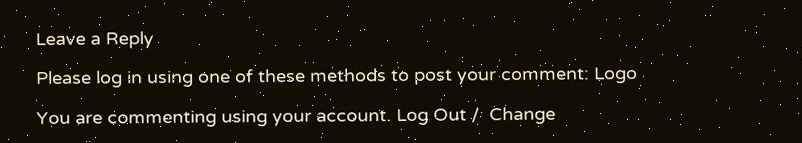Leave a Reply

Please log in using one of these methods to post your comment: Logo

You are commenting using your account. Log Out /  Change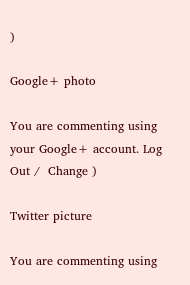)

Google+ photo

You are commenting using your Google+ account. Log Out /  Change )

Twitter picture

You are commenting using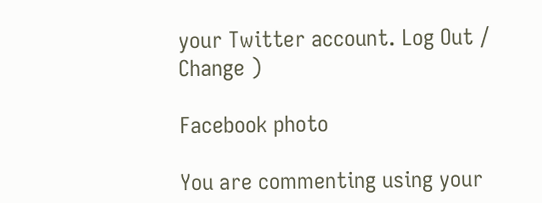your Twitter account. Log Out /  Change )

Facebook photo

You are commenting using your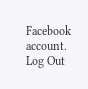Facebook account. Log Out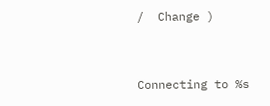/  Change )


Connecting to %s